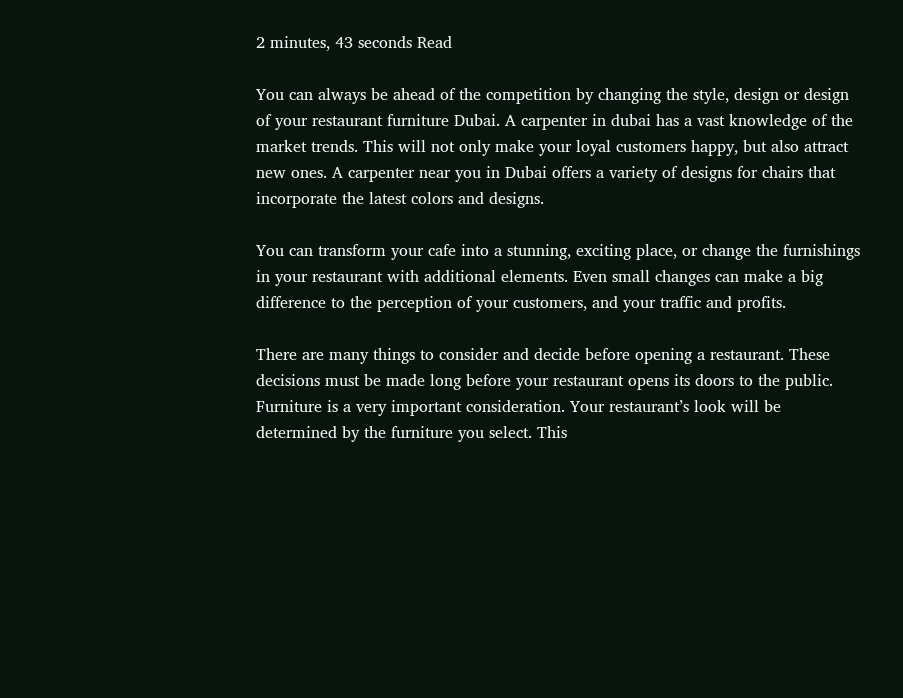2 minutes, 43 seconds Read

You can always be ahead of the competition by changing the style, design or design of your restaurant furniture Dubai. A carpenter in dubai has a vast knowledge of the market trends. This will not only make your loyal customers happy, but also attract new ones. A carpenter near you in Dubai offers a variety of designs for chairs that incorporate the latest colors and designs.

You can transform your cafe into a stunning, exciting place, or change the furnishings in your restaurant with additional elements. Even small changes can make a big difference to the perception of your customers, and your traffic and profits.

There are many things to consider and decide before opening a restaurant. These decisions must be made long before your restaurant opens its doors to the public. Furniture is a very important consideration. Your restaurant’s look will be determined by the furniture you select. This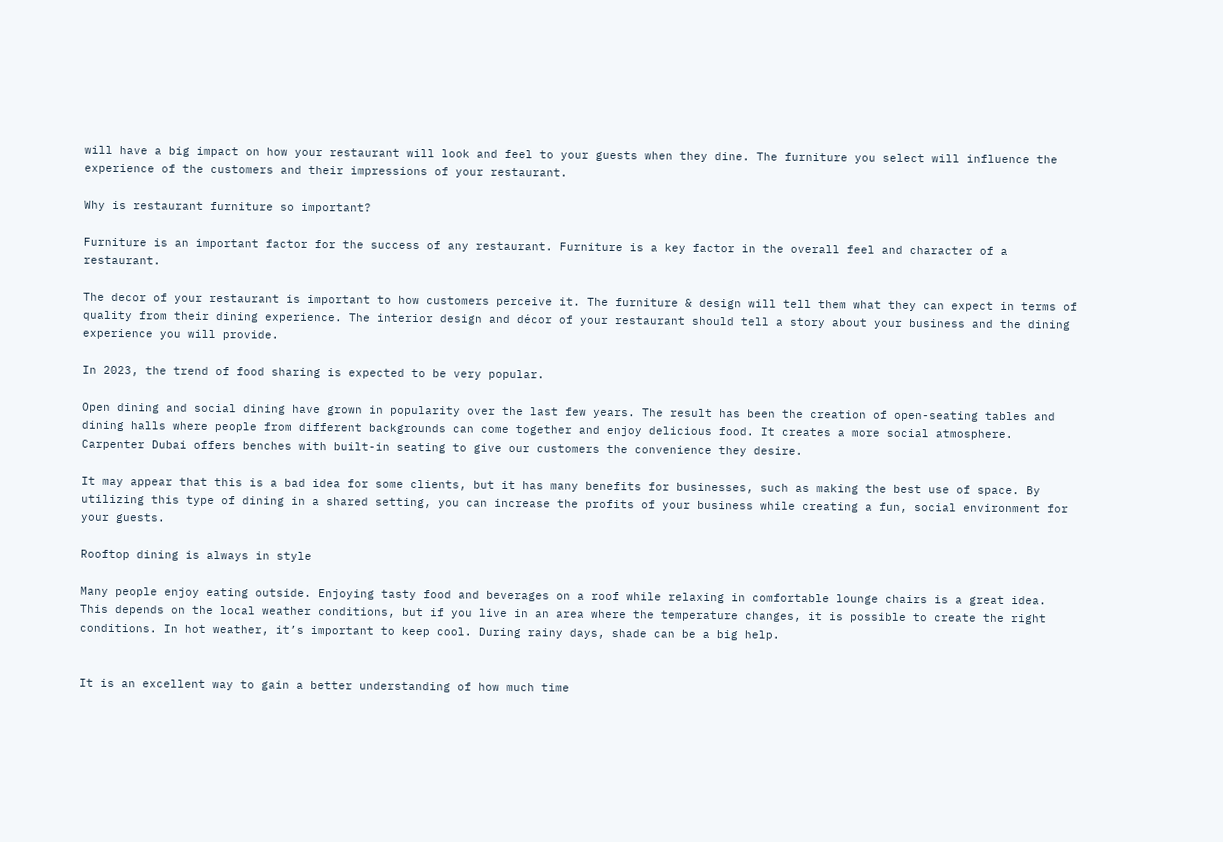will have a big impact on how your restaurant will look and feel to your guests when they dine. The furniture you select will influence the experience of the customers and their impressions of your restaurant.

Why is restaurant furniture so important?

Furniture is an important factor for the success of any restaurant. Furniture is a key factor in the overall feel and character of a restaurant.

The decor of your restaurant is important to how customers perceive it. The furniture & design will tell them what they can expect in terms of quality from their dining experience. The interior design and décor of your restaurant should tell a story about your business and the dining experience you will provide.

In 2023, the trend of food sharing is expected to be very popular.

Open dining and social dining have grown in popularity over the last few years. The result has been the creation of open-seating tables and dining halls where people from different backgrounds can come together and enjoy delicious food. It creates a more social atmosphere. Carpenter Dubai offers benches with built-in seating to give our customers the convenience they desire.

It may appear that this is a bad idea for some clients, but it has many benefits for businesses, such as making the best use of space. By utilizing this type of dining in a shared setting, you can increase the profits of your business while creating a fun, social environment for your guests.

Rooftop dining is always in style

Many people enjoy eating outside. Enjoying tasty food and beverages on a roof while relaxing in comfortable lounge chairs is a great idea. This depends on the local weather conditions, but if you live in an area where the temperature changes, it is possible to create the right conditions. In hot weather, it’s important to keep cool. During rainy days, shade can be a big help.


It is an excellent way to gain a better understanding of how much time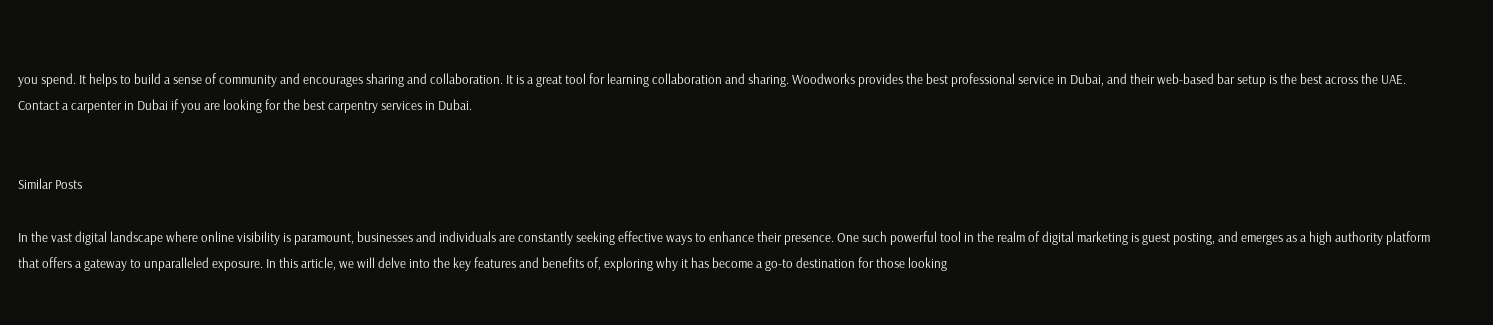you spend. It helps to build a sense of community and encourages sharing and collaboration. It is a great tool for learning collaboration and sharing. Woodworks provides the best professional service in Dubai, and their web-based bar setup is the best across the UAE. Contact a carpenter in Dubai if you are looking for the best carpentry services in Dubai.


Similar Posts

In the vast digital landscape where online visibility is paramount, businesses and individuals are constantly seeking effective ways to enhance their presence. One such powerful tool in the realm of digital marketing is guest posting, and emerges as a high authority platform that offers a gateway to unparalleled exposure. In this article, we will delve into the key features and benefits of, exploring why it has become a go-to destination for those looking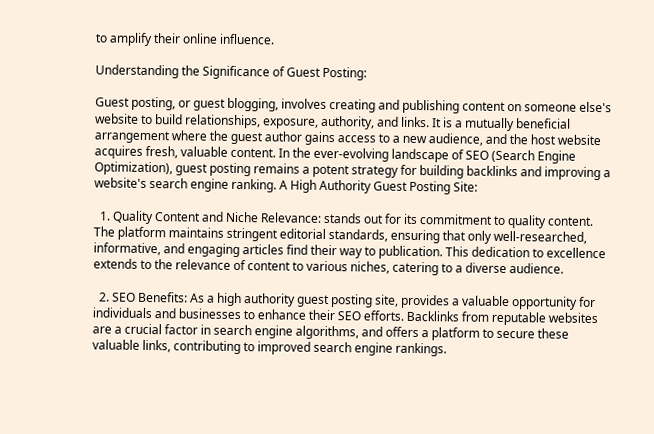to amplify their online influence.

Understanding the Significance of Guest Posting:

Guest posting, or guest blogging, involves creating and publishing content on someone else's website to build relationships, exposure, authority, and links. It is a mutually beneficial arrangement where the guest author gains access to a new audience, and the host website acquires fresh, valuable content. In the ever-evolving landscape of SEO (Search Engine Optimization), guest posting remains a potent strategy for building backlinks and improving a website's search engine ranking. A High Authority Guest Posting Site:

  1. Quality Content and Niche Relevance: stands out for its commitment to quality content. The platform maintains stringent editorial standards, ensuring that only well-researched, informative, and engaging articles find their way to publication. This dedication to excellence extends to the relevance of content to various niches, catering to a diverse audience.

  2. SEO Benefits: As a high authority guest posting site, provides a valuable opportunity for individuals and businesses to enhance their SEO efforts. Backlinks from reputable websites are a crucial factor in search engine algorithms, and offers a platform to secure these valuable links, contributing to improved search engine rankings.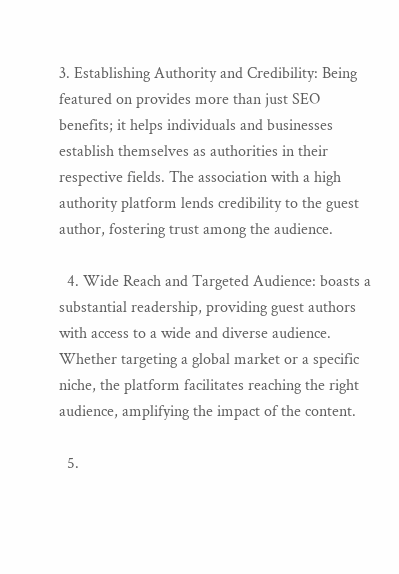3. Establishing Authority and Credibility: Being featured on provides more than just SEO benefits; it helps individuals and businesses establish themselves as authorities in their respective fields. The association with a high authority platform lends credibility to the guest author, fostering trust among the audience.

  4. Wide Reach and Targeted Audience: boasts a substantial readership, providing guest authors with access to a wide and diverse audience. Whether targeting a global market or a specific niche, the platform facilitates reaching the right audience, amplifying the impact of the content.

  5.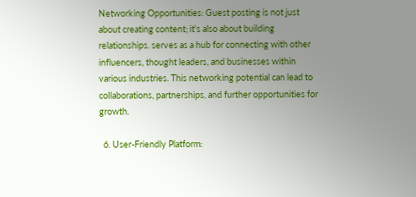Networking Opportunities: Guest posting is not just about creating content; it's also about building relationships. serves as a hub for connecting with other influencers, thought leaders, and businesses within various industries. This networking potential can lead to collaborations, partnerships, and further opportunities for growth.

  6. User-Friendly Platform: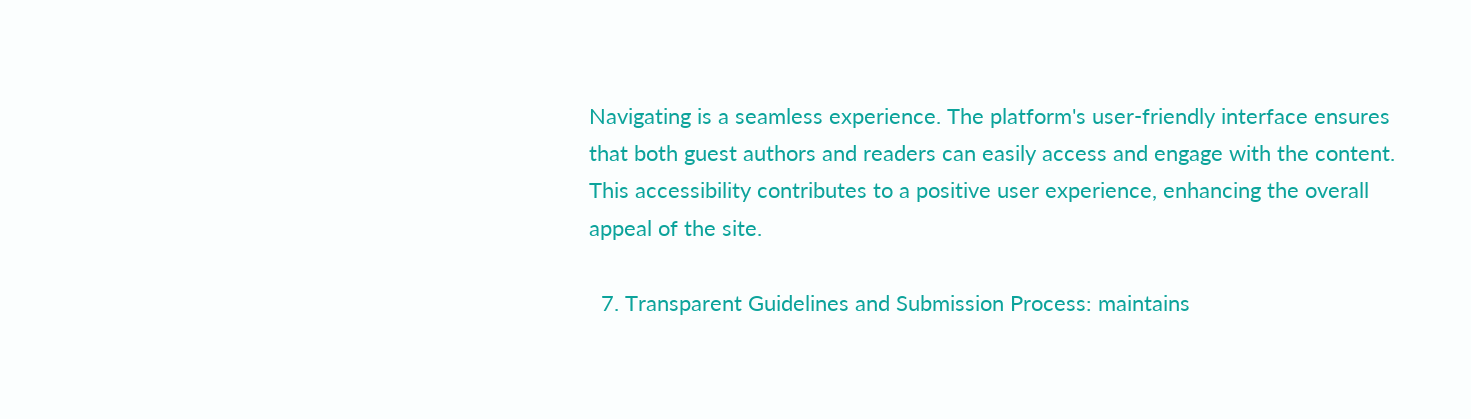Navigating is a seamless experience. The platform's user-friendly interface ensures that both guest authors and readers can easily access and engage with the content. This accessibility contributes to a positive user experience, enhancing the overall appeal of the site.

  7. Transparent Guidelines and Submission Process: maintains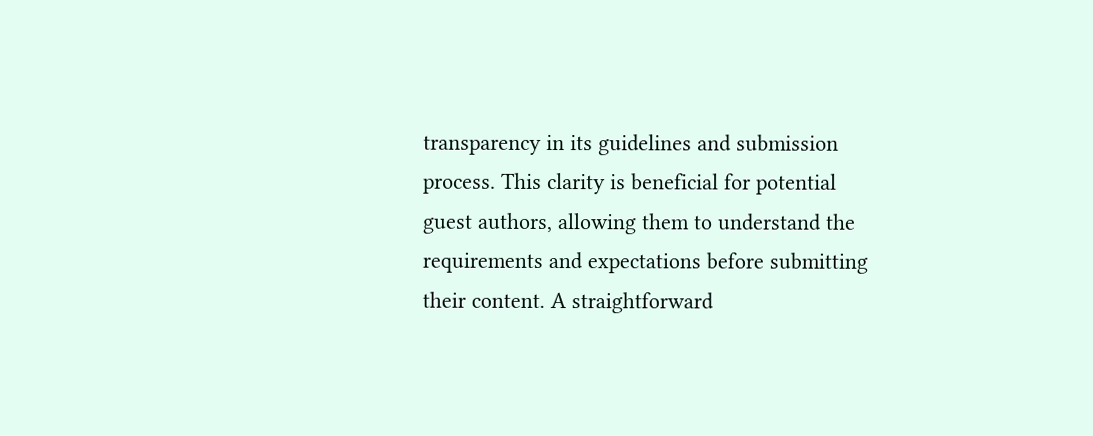transparency in its guidelines and submission process. This clarity is beneficial for potential guest authors, allowing them to understand the requirements and expectations before submitting their content. A straightforward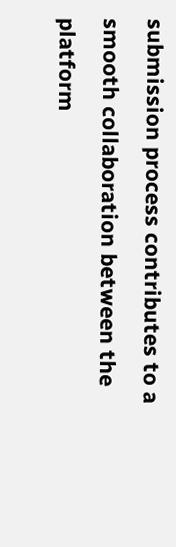submission process contributes to a smooth collaboration between the platform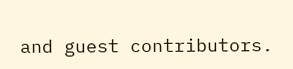and guest contributors.